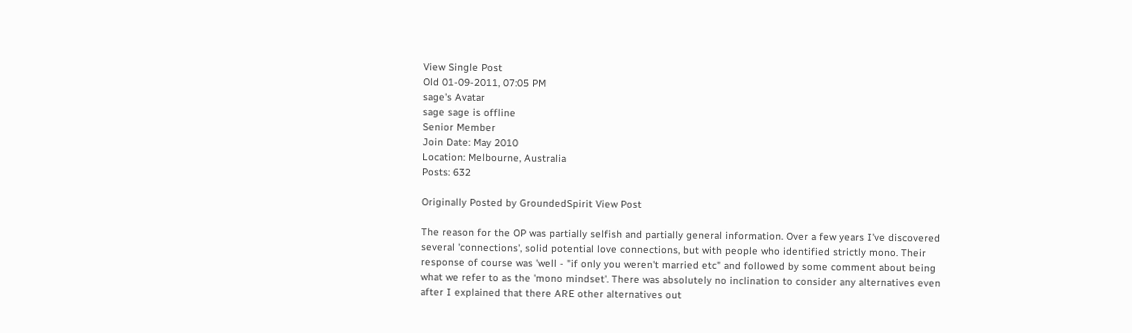View Single Post
Old 01-09-2011, 07:05 PM
sage's Avatar
sage sage is offline
Senior Member
Join Date: May 2010
Location: Melbourne, Australia
Posts: 632

Originally Posted by GroundedSpirit View Post

The reason for the OP was partially selfish and partially general information. Over a few years I've discovered several 'connections', solid potential love connections, but with people who identified strictly mono. Their response of course was 'well - "if only you weren't married etc" and followed by some comment about being what we refer to as the 'mono mindset'. There was absolutely no inclination to consider any alternatives even after I explained that there ARE other alternatives out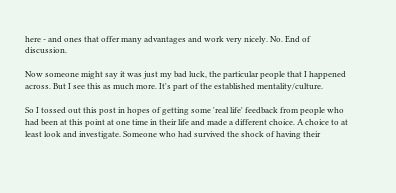here - and ones that offer many advantages and work very nicely. No. End of discussion.

Now someone might say it was just my bad luck, the particular people that I happened across. But I see this as much more. It's part of the established mentality/culture.

So I tossed out this post in hopes of getting some 'real life' feedback from people who had been at this point at one time in their life and made a different choice. A choice to at least look and investigate. Someone who had survived the shock of having their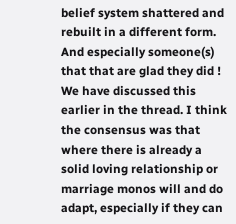belief system shattered and rebuilt in a different form. And especially someone(s) that that are glad they did !
We have discussed this earlier in the thread. I think the consensus was that where there is already a solid loving relationship or marriage monos will and do adapt, especially if they can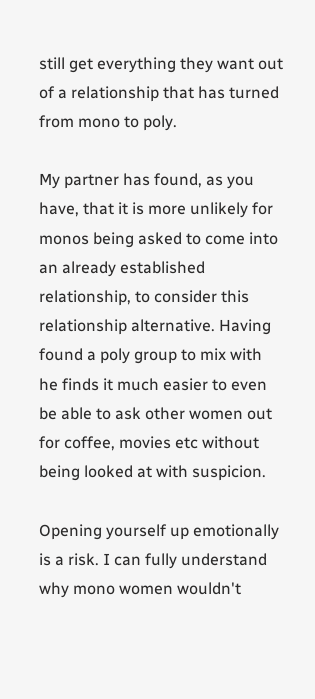still get everything they want out of a relationship that has turned from mono to poly.

My partner has found, as you have, that it is more unlikely for monos being asked to come into an already established relationship, to consider this relationship alternative. Having found a poly group to mix with he finds it much easier to even be able to ask other women out for coffee, movies etc without being looked at with suspicion.

Opening yourself up emotionally is a risk. I can fully understand why mono women wouldn't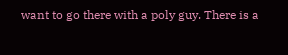want to go there with a poly guy. There is a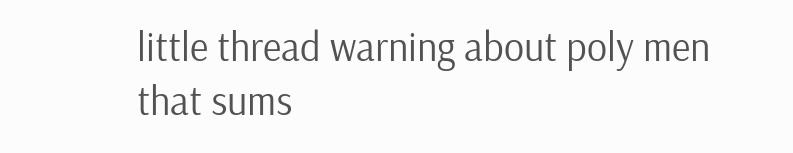little thread warning about poly men that sums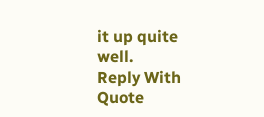it up quite well.
Reply With Quote